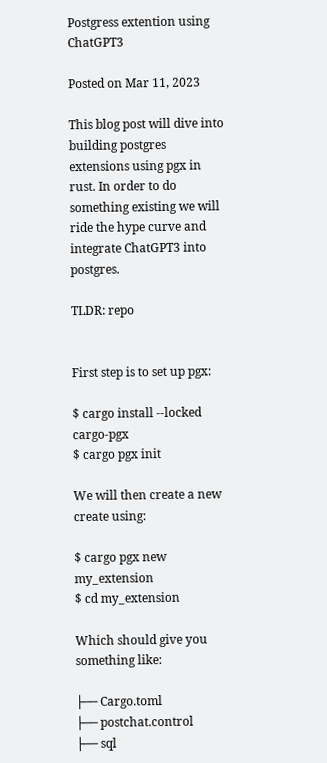Postgress extention using ChatGPT3

Posted on Mar 11, 2023

This blog post will dive into building postgres extensions using pgx in rust. In order to do something existing we will ride the hype curve and integrate ChatGPT3 into postgres.

TLDR: repo


First step is to set up pgx:

$ cargo install --locked cargo-pgx
$ cargo pgx init

We will then create a new create using:

$ cargo pgx new my_extension
$ cd my_extension

Which should give you something like:

├── Cargo.toml
├── postchat.control
├── sql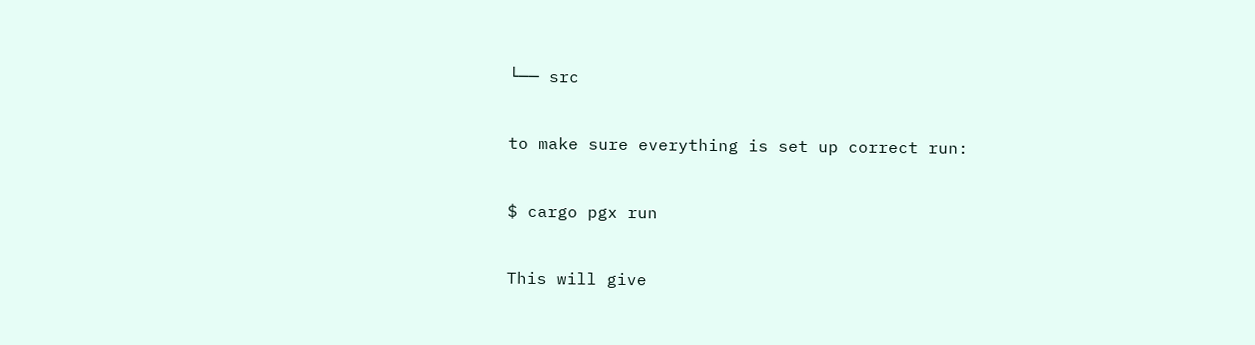└── src

to make sure everything is set up correct run:

$ cargo pgx run

This will give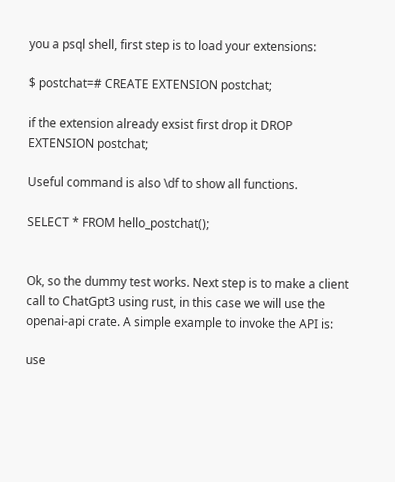you a psql shell, first step is to load your extensions:

$ postchat=# CREATE EXTENSION postchat;

if the extension already exsist first drop it DROP EXTENSION postchat;

Useful command is also \df to show all functions.

SELECT * FROM hello_postchat();


Ok, so the dummy test works. Next step is to make a client call to ChatGpt3 using rust, in this case we will use the openai-api crate. A simple example to invoke the API is:

use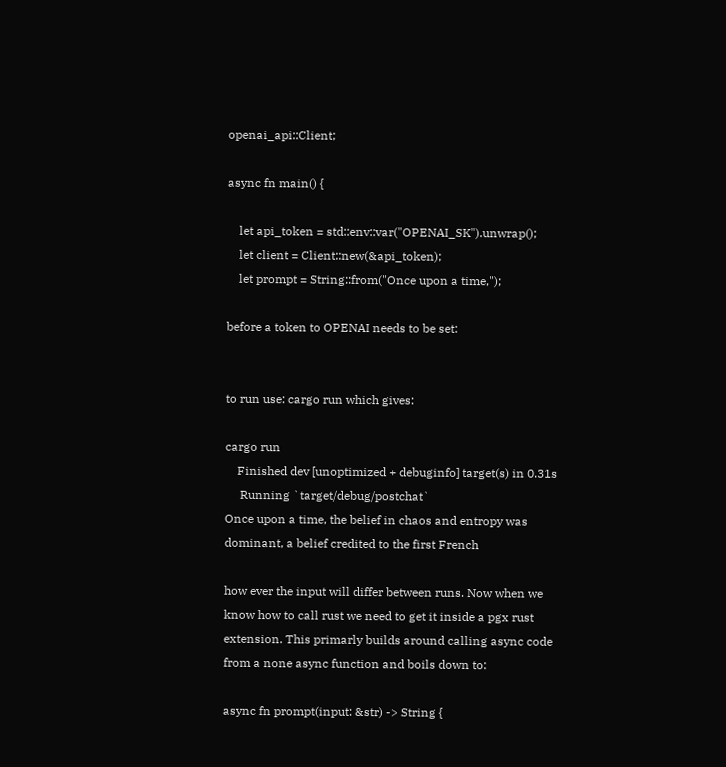openai_api::Client;

async fn main() {

    let api_token = std::env::var("OPENAI_SK").unwrap();
    let client = Client::new(&api_token);
    let prompt = String::from("Once upon a time,");

before a token to OPENAI needs to be set:


to run use: cargo run which gives:

cargo run
    Finished dev [unoptimized + debuginfo] target(s) in 0.31s
     Running `target/debug/postchat`
Once upon a time, the belief in chaos and entropy was dominant, a belief credited to the first French

how ever the input will differ between runs. Now when we know how to call rust we need to get it inside a pgx rust extension. This primarly builds around calling async code from a none async function and boils down to:

async fn prompt(input: &str) -> String {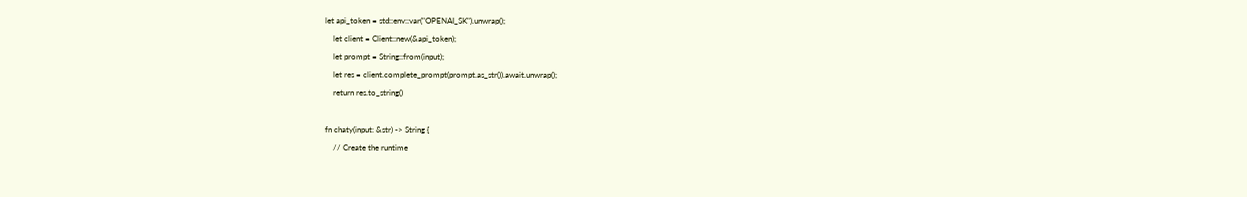let api_token = std::env::var("OPENAI_SK").unwrap();
    let client = Client::new(&api_token);
    let prompt = String::from(input);
    let res = client.complete_prompt(prompt.as_str()).await.unwrap();
    return res.to_string()

fn chaty(input: &str) -> String {
    // Create the runtime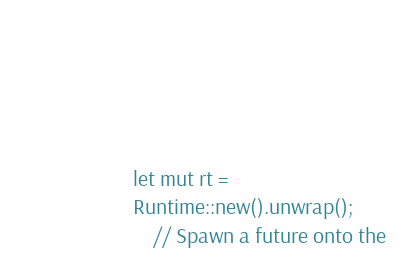let mut rt = Runtime::new().unwrap();
    // Spawn a future onto the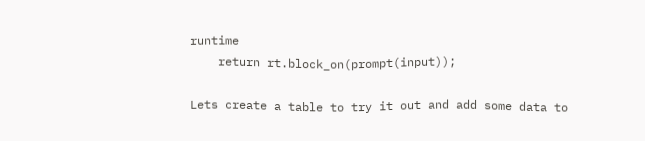runtime
    return rt.block_on(prompt(input));

Lets create a table to try it out and add some data to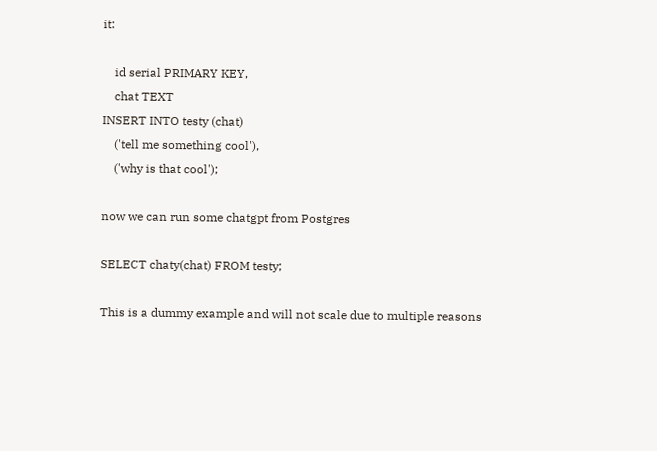it:

    id serial PRIMARY KEY,
    chat TEXT
INSERT INTO testy (chat)
    ('tell me something cool'),
    ('why is that cool');

now we can run some chatgpt from Postgres

SELECT chaty(chat) FROM testy;

This is a dummy example and will not scale due to multiple reasons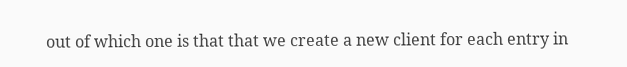out of which one is that that we create a new client for each entry in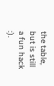the table, but is still a fun hack :).